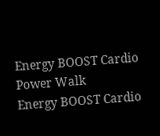Energy BOOST Cardio Power Walk
Energy BOOST Cardio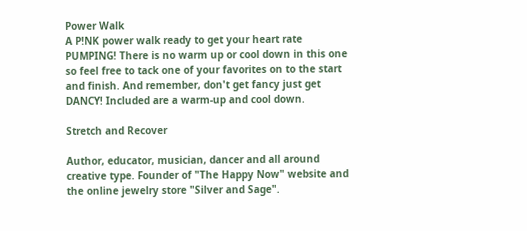Power Walk
A P!NK power walk ready to get your heart rate PUMPING! There is no warm up or cool down in this one so feel free to tack one of your favorites on to the start and finish. And remember, don't get fancy just get DANCY! Included are a warm-up and cool down.

Stretch and Recover

Author, educator, musician, dancer and all around creative type. Founder of "The Happy Now" website and the online jewelry store "Silver and Sage".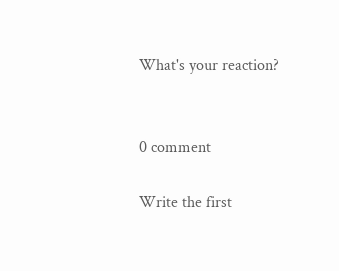What's your reaction?


0 comment

Write the first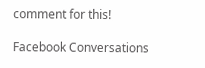comment for this!

Facebook Conversations